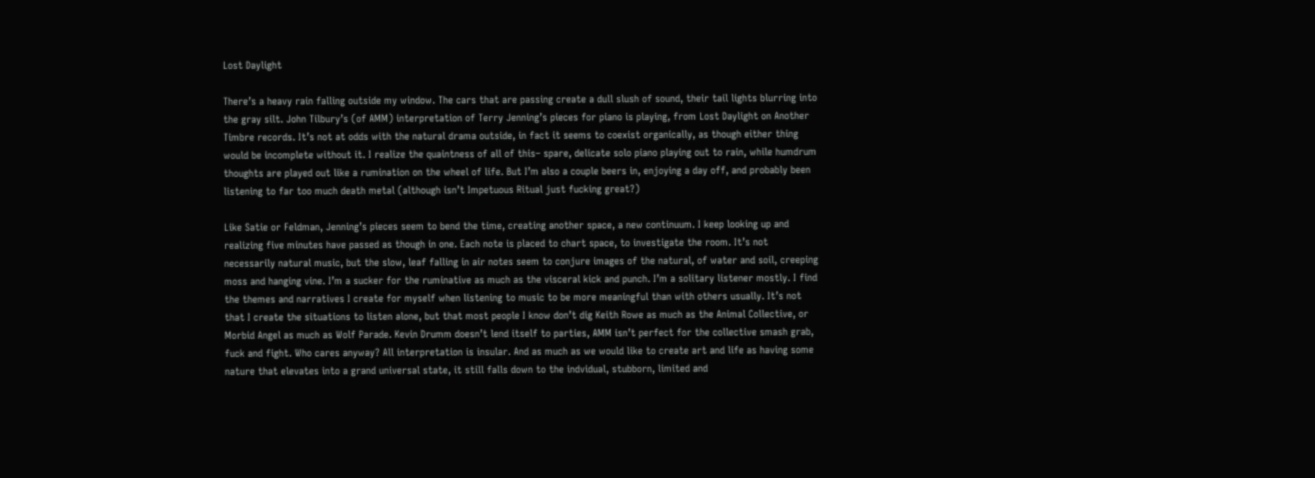Lost Daylight

There’s a heavy rain falling outside my window. The cars that are passing create a dull slush of sound, their tail lights blurring into the gray silt. John Tilbury’s (of AMM) interpretation of Terry Jenning’s pieces for piano is playing, from Lost Daylight on Another Timbre records. It’s not at odds with the natural drama outside, in fact it seems to coexist organically, as though either thing would be incomplete without it. I realize the quaintness of all of this– spare, delicate solo piano playing out to rain, while humdrum thoughts are played out like a rumination on the wheel of life. But I’m also a couple beers in, enjoying a day off, and probably been listening to far too much death metal (although isn’t Impetuous Ritual just fucking great?)

Like Satie or Feldman, Jenning’s pieces seem to bend the time, creating another space, a new continuum. I keep looking up and realizing five minutes have passed as though in one. Each note is placed to chart space, to investigate the room. It’s not necessarily natural music, but the slow, leaf falling in air notes seem to conjure images of the natural, of water and soil, creeping moss and hanging vine. I’m a sucker for the ruminative as much as the visceral kick and punch. I’m a solitary listener mostly. I find the themes and narratives I create for myself when listening to music to be more meaningful than with others usually. It’s not that I create the situations to listen alone, but that most people I know don’t dig Keith Rowe as much as the Animal Collective, or Morbid Angel as much as Wolf Parade. Kevin Drumm doesn’t lend itself to parties, AMM isn’t perfect for the collective smash grab, fuck and fight. Who cares anyway? All interpretation is insular. And as much as we would like to create art and life as having some nature that elevates into a grand universal state, it still falls down to the indvidual, stubborn, limited and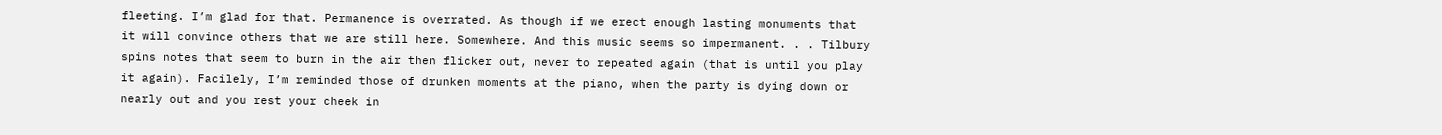fleeting. I’m glad for that. Permanence is overrated. As though if we erect enough lasting monuments that it will convince others that we are still here. Somewhere. And this music seems so impermanent. . . Tilbury spins notes that seem to burn in the air then flicker out, never to repeated again (that is until you play it again). Facilely, I’m reminded those of drunken moments at the piano, when the party is dying down or nearly out and you rest your cheek in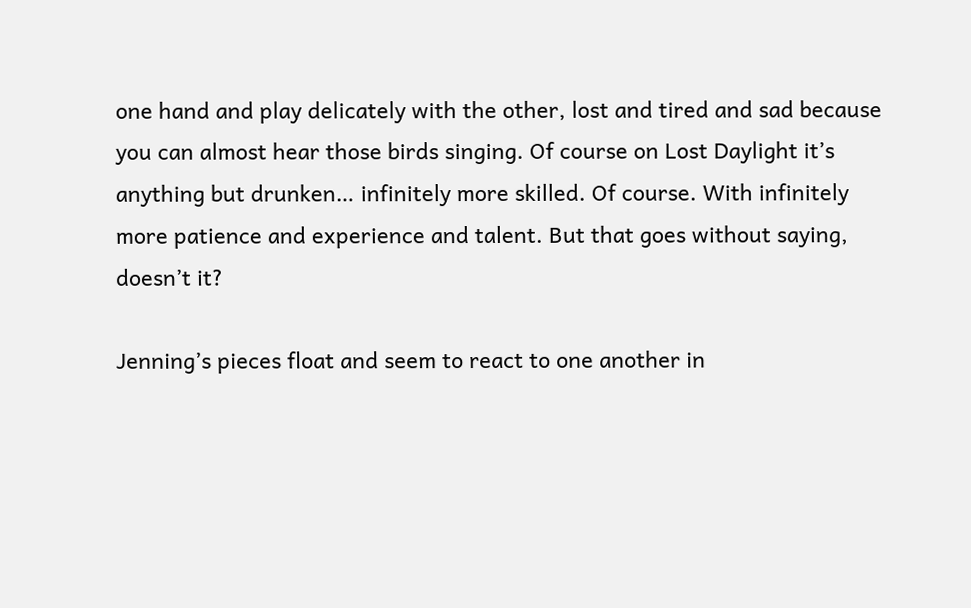one hand and play delicately with the other, lost and tired and sad because you can almost hear those birds singing. Of course on Lost Daylight it’s anything but drunken… infinitely more skilled. Of course. With infinitely more patience and experience and talent. But that goes without saying, doesn’t it?

Jenning’s pieces float and seem to react to one another in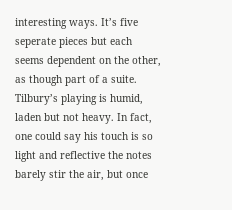interesting ways. It’s five seperate pieces but each seems dependent on the other, as though part of a suite. Tilbury’s playing is humid, laden but not heavy. In fact, one could say his touch is so light and reflective the notes barely stir the air, but once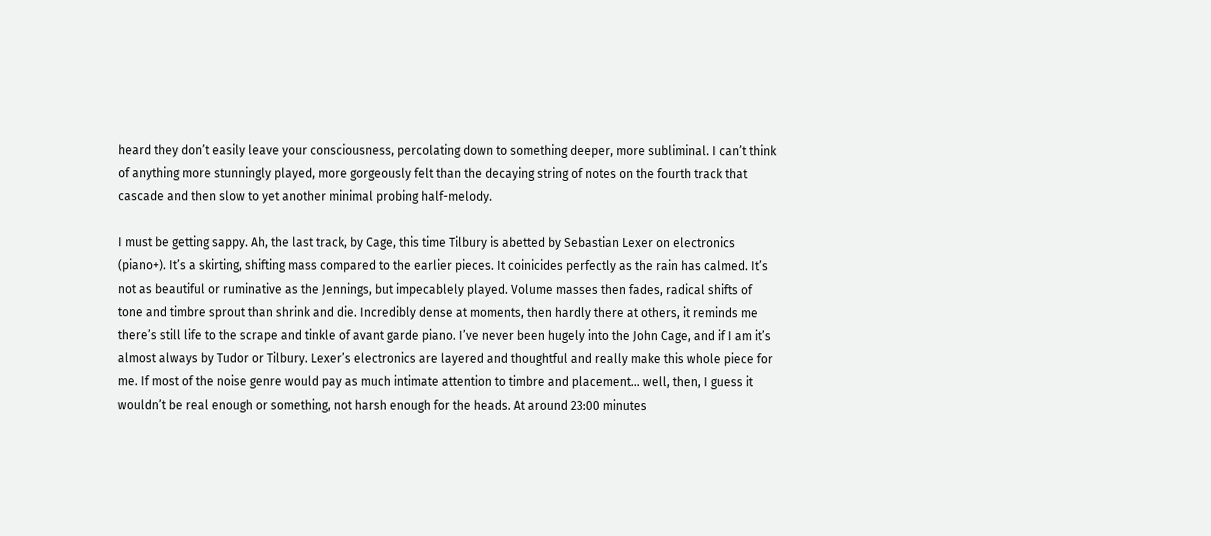heard they don’t easily leave your consciousness, percolating down to something deeper, more subliminal. I can’t think of anything more stunningly played, more gorgeously felt than the decaying string of notes on the fourth track that cascade and then slow to yet another minimal probing half-melody.

I must be getting sappy. Ah, the last track, by Cage, this time Tilbury is abetted by Sebastian Lexer on electronics (piano+). It’s a skirting, shifting mass compared to the earlier pieces. It coinicides perfectly as the rain has calmed. It’s not as beautiful or ruminative as the Jennings, but impecablely played. Volume masses then fades, radical shifts of tone and timbre sprout than shrink and die. Incredibly dense at moments, then hardly there at others, it reminds me there’s still life to the scrape and tinkle of avant garde piano. I’ve never been hugely into the John Cage, and if I am it’s almost always by Tudor or Tilbury. Lexer’s electronics are layered and thoughtful and really make this whole piece for me. If most of the noise genre would pay as much intimate attention to timbre and placement… well, then, I guess it wouldn’t be real enough or something, not harsh enough for the heads. At around 23:00 minutes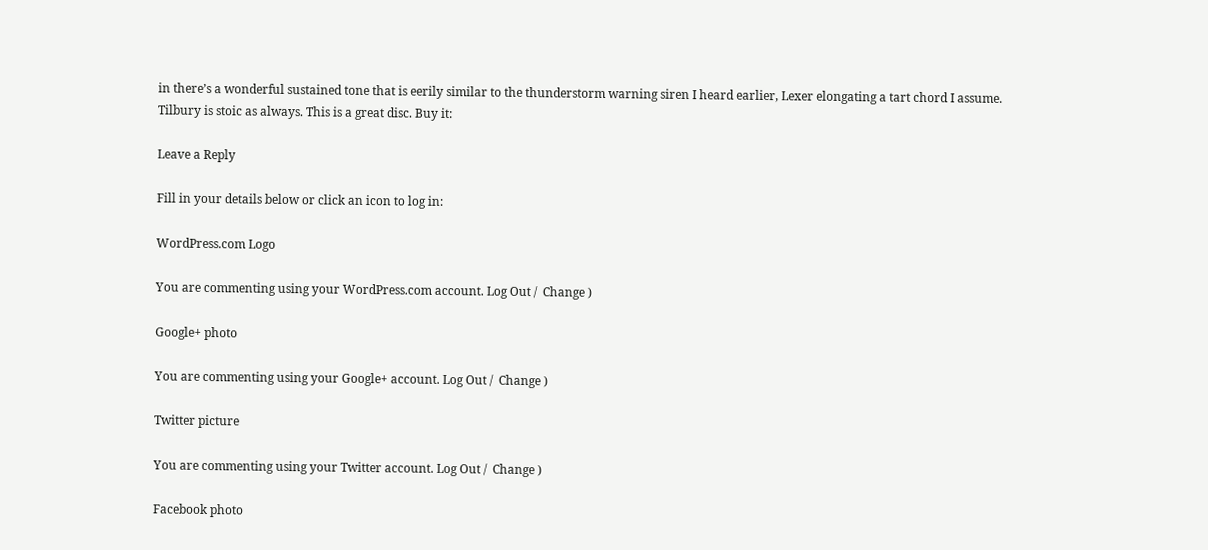in there’s a wonderful sustained tone that is eerily similar to the thunderstorm warning siren I heard earlier, Lexer elongating a tart chord I assume. Tilbury is stoic as always. This is a great disc. Buy it:

Leave a Reply

Fill in your details below or click an icon to log in:

WordPress.com Logo

You are commenting using your WordPress.com account. Log Out /  Change )

Google+ photo

You are commenting using your Google+ account. Log Out /  Change )

Twitter picture

You are commenting using your Twitter account. Log Out /  Change )

Facebook photo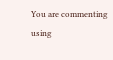You are commenting using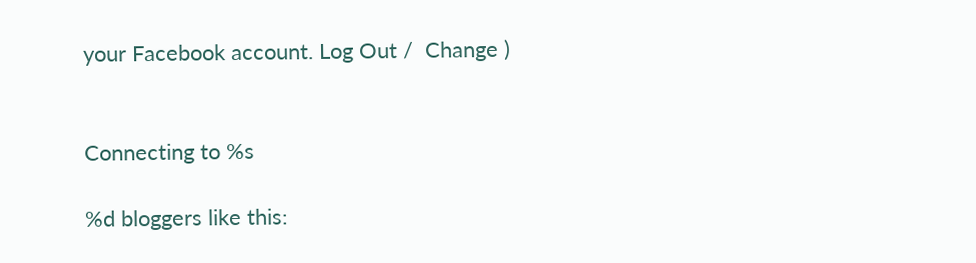your Facebook account. Log Out /  Change )


Connecting to %s

%d bloggers like this: